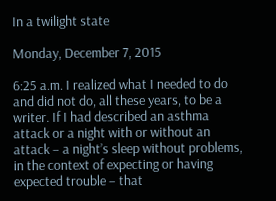In a twilight state

Monday, December 7, 2015

6:25 a.m. I realized what I needed to do and did not do, all these years, to be a writer. If I had described an asthma attack or a night with or without an attack – a night’s sleep without problems, in the context of expecting or having expected trouble – that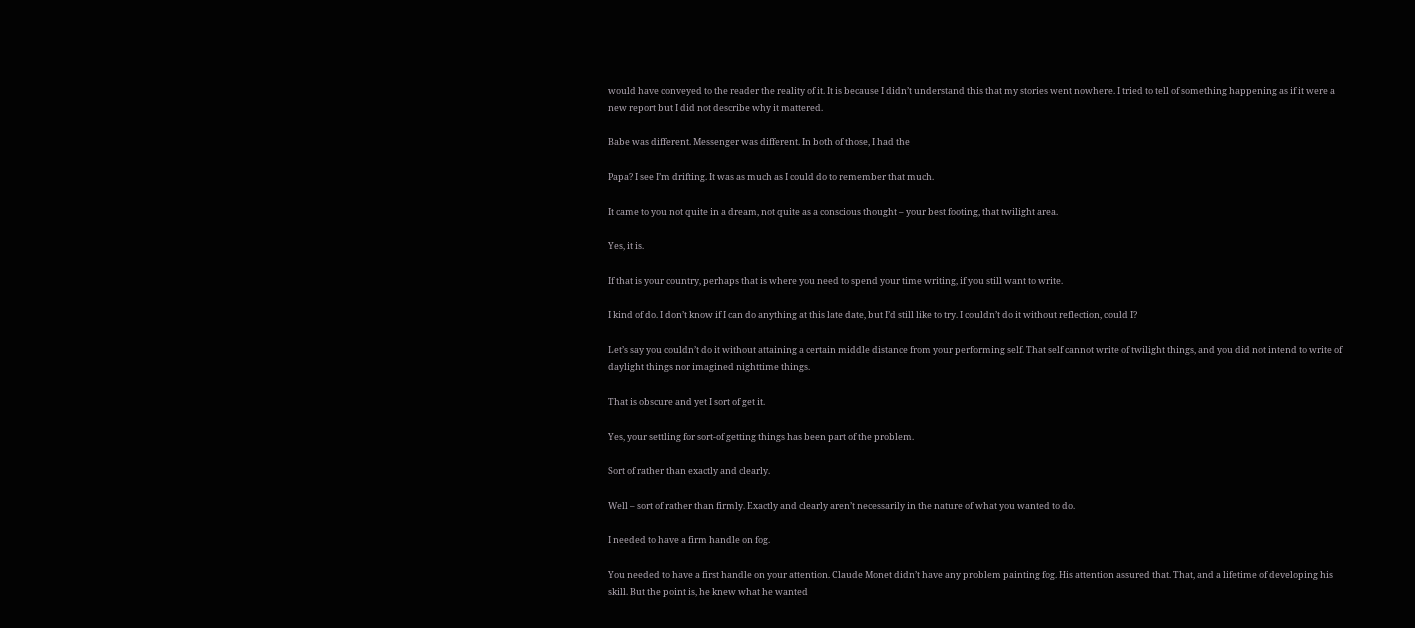would have conveyed to the reader the reality of it. It is because I didn’t understand this that my stories went nowhere. I tried to tell of something happening as if it were a new report but I did not describe why it mattered.

Babe was different. Messenger was different. In both of those, I had the

Papa? I see I’m drifting. It was as much as I could do to remember that much.

It came to you not quite in a dream, not quite as a conscious thought – your best footing, that twilight area.

Yes, it is.

If that is your country, perhaps that is where you need to spend your time writing, if you still want to write.

I kind of do. I don’t know if I can do anything at this late date, but I’d still like to try. I couldn’t do it without reflection, could I?

Let’s say you couldn’t do it without attaining a certain middle distance from your performing self. That self cannot write of twilight things, and you did not intend to write of daylight things nor imagined nighttime things.

That is obscure and yet I sort of get it.

Yes, your settling for sort-of getting things has been part of the problem.

Sort of rather than exactly and clearly.

Well – sort of rather than firmly. Exactly and clearly aren’t necessarily in the nature of what you wanted to do.

I needed to have a firm handle on fog.

You needed to have a first handle on your attention. Claude Monet didn’t have any problem painting fog. His attention assured that. That, and a lifetime of developing his skill. But the point is, he knew what he wanted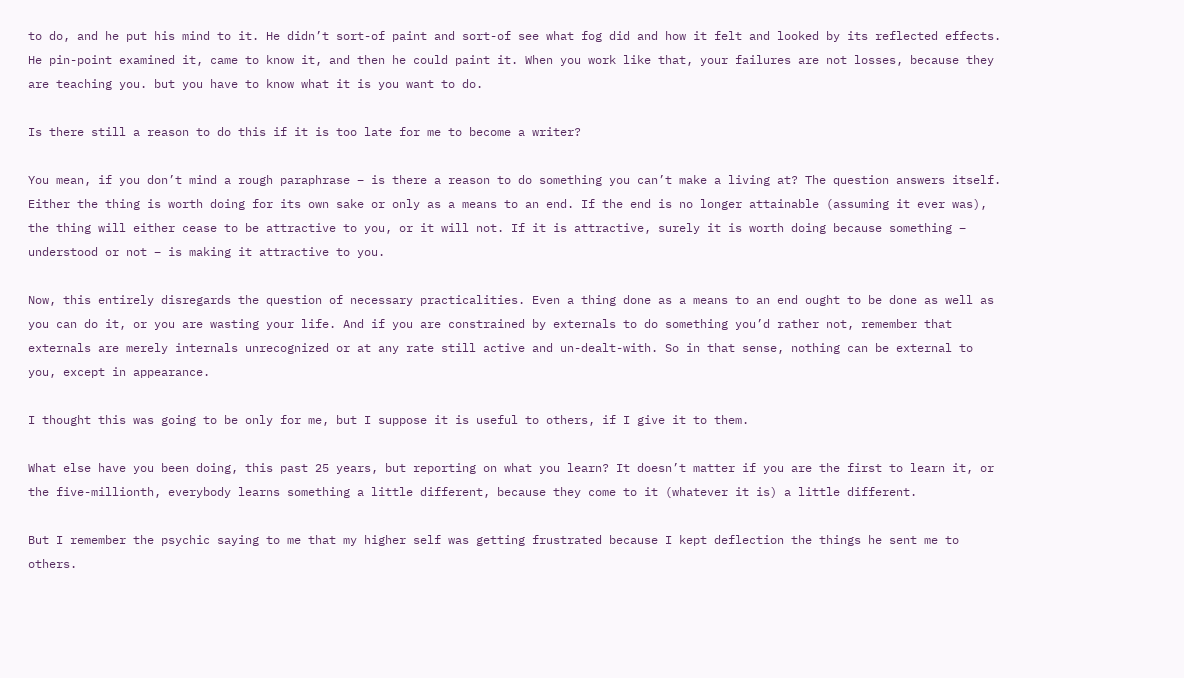to do, and he put his mind to it. He didn’t sort-of paint and sort-of see what fog did and how it felt and looked by its reflected effects. He pin-point examined it, came to know it, and then he could paint it. When you work like that, your failures are not losses, because they are teaching you. but you have to know what it is you want to do.

Is there still a reason to do this if it is too late for me to become a writer?

You mean, if you don’t mind a rough paraphrase – is there a reason to do something you can’t make a living at? The question answers itself. Either the thing is worth doing for its own sake or only as a means to an end. If the end is no longer attainable (assuming it ever was), the thing will either cease to be attractive to you, or it will not. If it is attractive, surely it is worth doing because something – understood or not – is making it attractive to you.

Now, this entirely disregards the question of necessary practicalities. Even a thing done as a means to an end ought to be done as well as you can do it, or you are wasting your life. And if you are constrained by externals to do something you’d rather not, remember that externals are merely internals unrecognized or at any rate still active and un-dealt-with. So in that sense, nothing can be external to you, except in appearance.

I thought this was going to be only for me, but I suppose it is useful to others, if I give it to them.

What else have you been doing, this past 25 years, but reporting on what you learn? It doesn’t matter if you are the first to learn it, or the five-millionth, everybody learns something a little different, because they come to it (whatever it is) a little different.

But I remember the psychic saying to me that my higher self was getting frustrated because I kept deflection the things he sent me to others.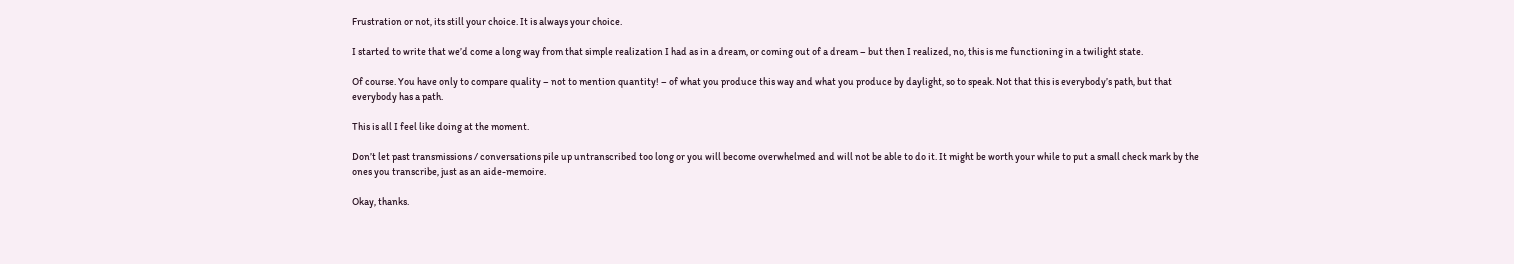Frustration or not, its still your choice. It is always your choice.

I started to write that we’d come a long way from that simple realization I had as in a dream, or coming out of a dream – but then I realized, no, this is me functioning in a twilight state.

Of course. You have only to compare quality – not to mention quantity! – of what you produce this way and what you produce by daylight, so to speak. Not that this is everybody’s path, but that everybody has a path.

This is all I feel like doing at the moment.

Don’t let past transmissions / conversations pile up untranscribed too long or you will become overwhelmed and will not be able to do it. It might be worth your while to put a small check mark by the ones you transcribe, just as an aide-memoire.

Okay, thanks.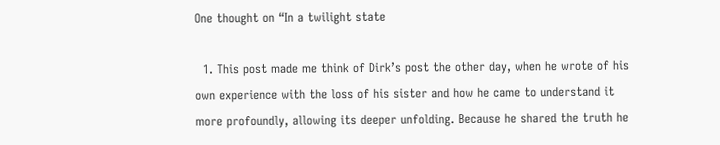One thought on “In a twilight state

  1. This post made me think of Dirk’s post the other day, when he wrote of his own experience with the loss of his sister and how he came to understand it more profoundly, allowing its deeper unfolding. Because he shared the truth he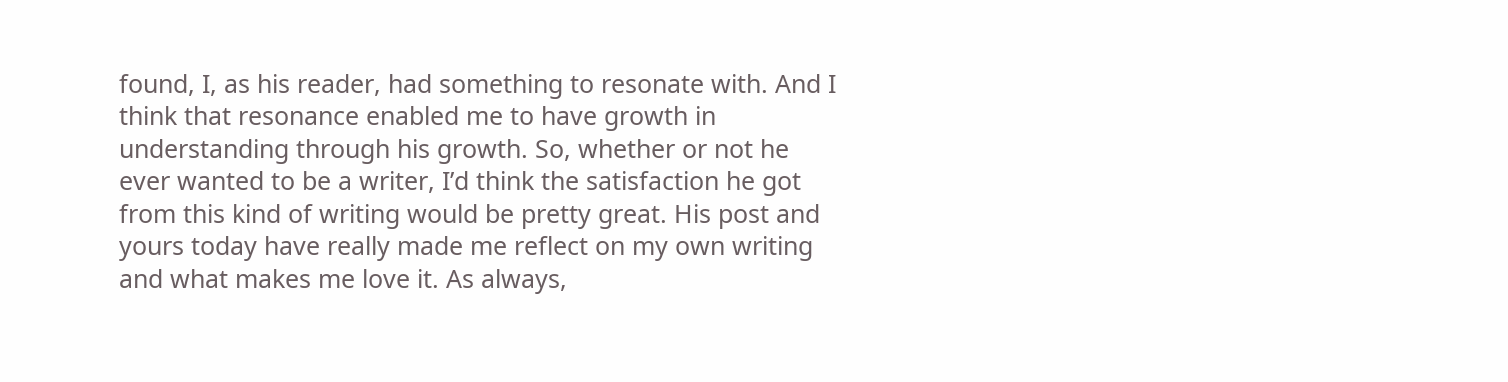found, I, as his reader, had something to resonate with. And I think that resonance enabled me to have growth in understanding through his growth. So, whether or not he ever wanted to be a writer, I’d think the satisfaction he got from this kind of writing would be pretty great. His post and yours today have really made me reflect on my own writing and what makes me love it. As always,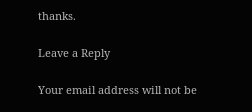thanks.

Leave a Reply

Your email address will not be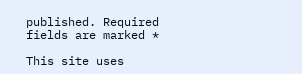published. Required fields are marked *

This site uses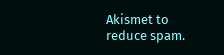Akismet to reduce spam.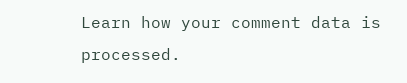Learn how your comment data is processed.